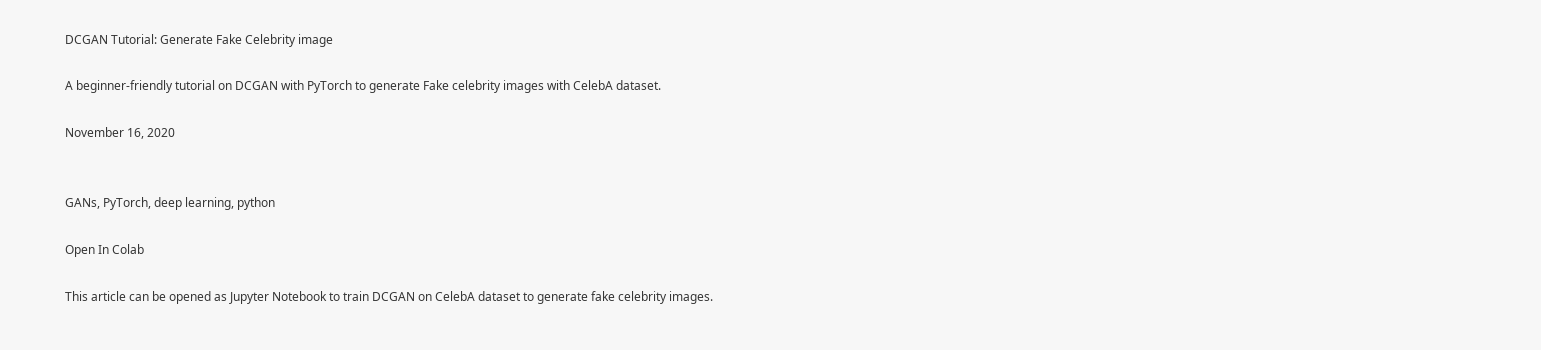DCGAN Tutorial: Generate Fake Celebrity image

A beginner-friendly tutorial on DCGAN with PyTorch to generate Fake celebrity images with CelebA dataset.

November 16, 2020


GANs, PyTorch, deep learning, python

Open In Colab

This article can be opened as Jupyter Notebook to train DCGAN on CelebA dataset to generate fake celebrity images.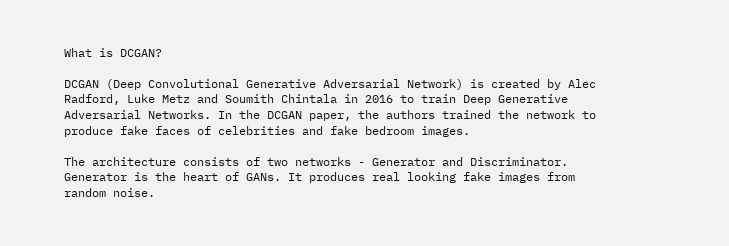What is DCGAN?

DCGAN (Deep Convolutional Generative Adversarial Network) is created by Alec Radford, Luke Metz and Soumith Chintala in 2016 to train Deep Generative Adversarial Networks. In the DCGAN paper, the authors trained the network to produce fake faces of celebrities and fake bedroom images.

The architecture consists of two networks - Generator and Discriminator. Generator is the heart of GANs. It produces real looking fake images from random noise.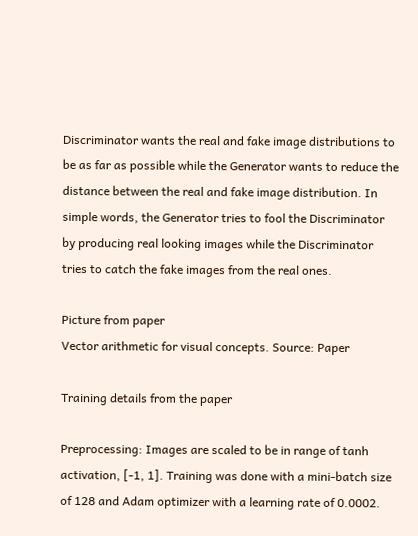Discriminator wants the real and fake image distributions to be as far as possible while the Generator wants to reduce the distance between the real and fake image distribution. In simple words, the Generator tries to fool the Discriminator by producing real looking images while the Discriminator tries to catch the fake images from the real ones.

Picture from paper
Vector arithmetic for visual concepts. Source: Paper

Training details from the paper

Preprocessing: Images are scaled to be in range of tanh activation, [-1, 1]. Training was done with a mini-batch size of 128 and Adam optimizer with a learning rate of 0.0002.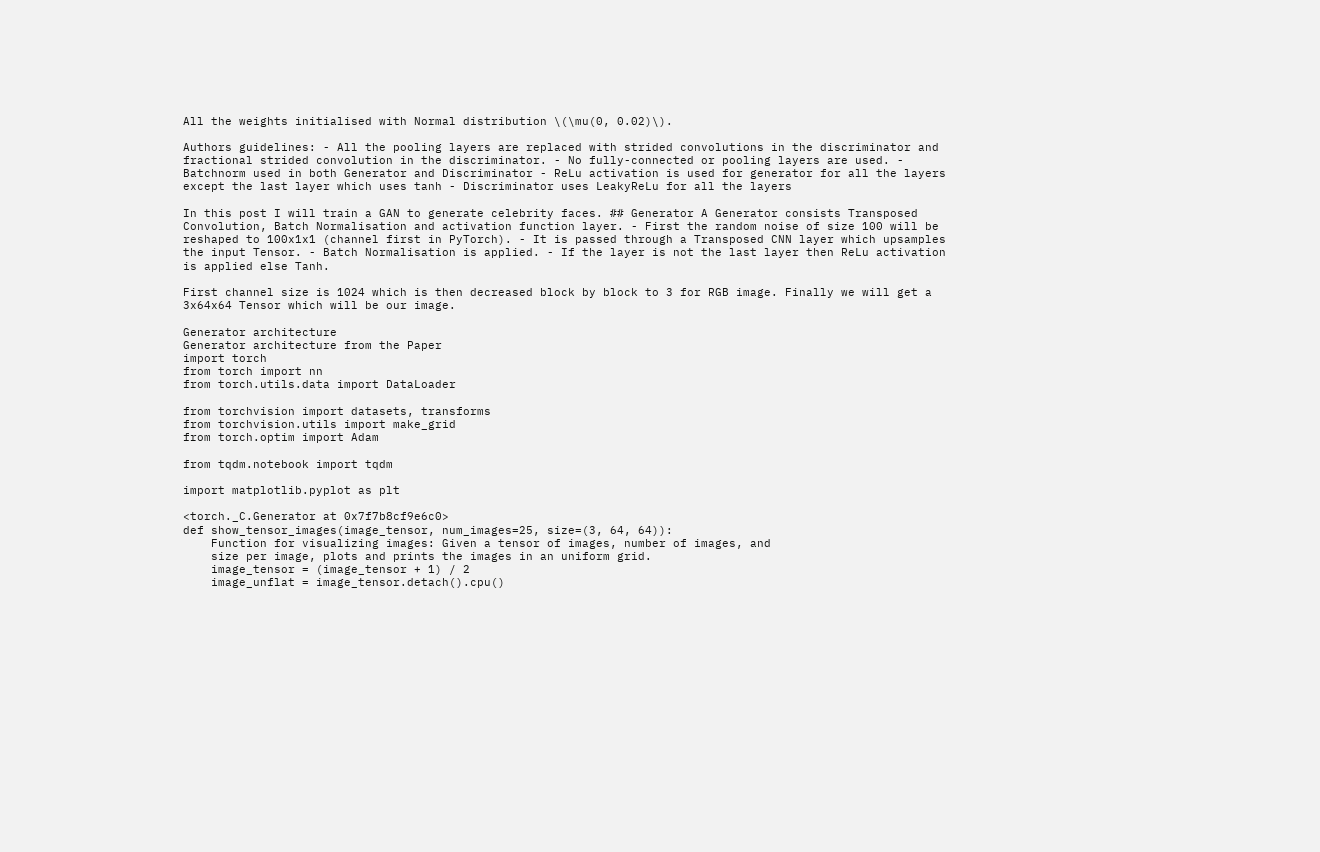All the weights initialised with Normal distribution \(\mu(0, 0.02)\).

Authors guidelines: - All the pooling layers are replaced with strided convolutions in the discriminator and fractional strided convolution in the discriminator. - No fully-connected or pooling layers are used. - Batchnorm used in both Generator and Discriminator - ReLu activation is used for generator for all the layers except the last layer which uses tanh - Discriminator uses LeakyReLu for all the layers

In this post I will train a GAN to generate celebrity faces. ## Generator A Generator consists Transposed Convolution, Batch Normalisation and activation function layer. - First the random noise of size 100 will be reshaped to 100x1x1 (channel first in PyTorch). - It is passed through a Transposed CNN layer which upsamples the input Tensor. - Batch Normalisation is applied. - If the layer is not the last layer then ReLu activation is applied else Tanh.

First channel size is 1024 which is then decreased block by block to 3 for RGB image. Finally we will get a 3x64x64 Tensor which will be our image.

Generator architecture
Generator architecture from the Paper
import torch
from torch import nn
from torch.utils.data import DataLoader

from torchvision import datasets, transforms
from torchvision.utils import make_grid
from torch.optim import Adam

from tqdm.notebook import tqdm

import matplotlib.pyplot as plt

<torch._C.Generator at 0x7f7b8cf9e6c0>
def show_tensor_images(image_tensor, num_images=25, size=(3, 64, 64)):
    Function for visualizing images: Given a tensor of images, number of images, and
    size per image, plots and prints the images in an uniform grid.
    image_tensor = (image_tensor + 1) / 2
    image_unflat = image_tensor.detach().cpu()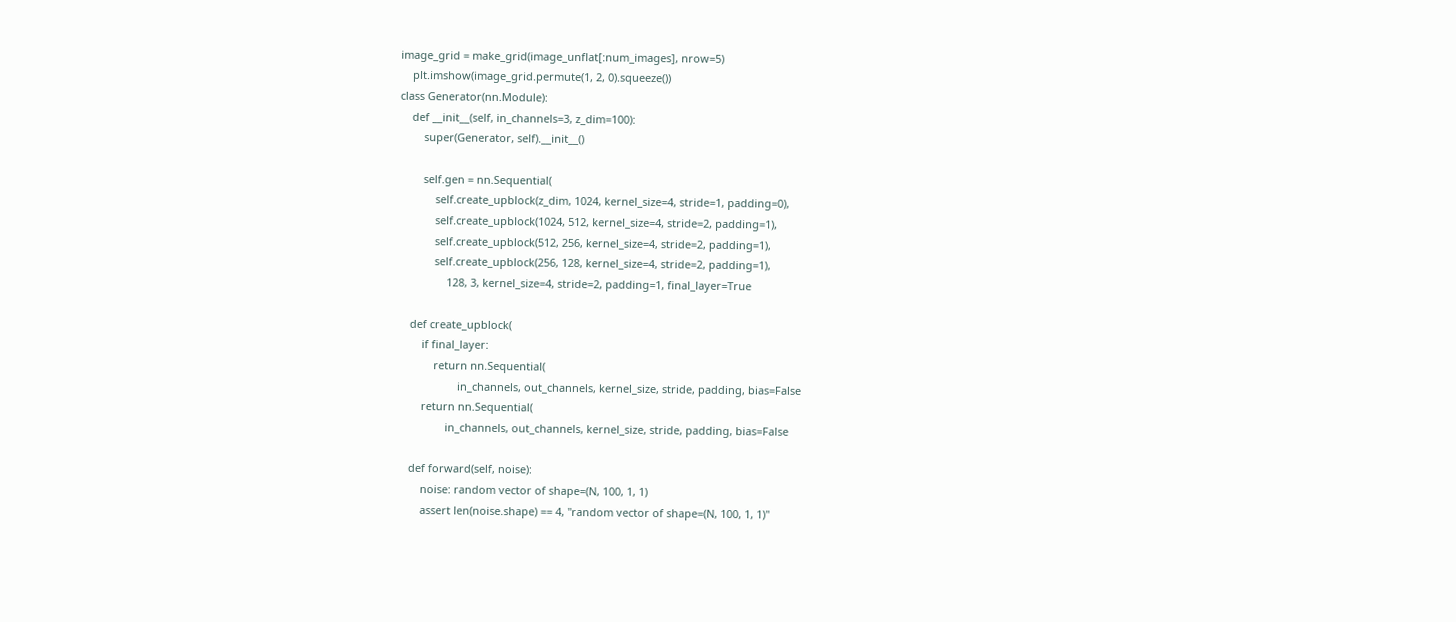image_grid = make_grid(image_unflat[:num_images], nrow=5)
    plt.imshow(image_grid.permute(1, 2, 0).squeeze())
class Generator(nn.Module):
    def __init__(self, in_channels=3, z_dim=100):
        super(Generator, self).__init__()

        self.gen = nn.Sequential(
            self.create_upblock(z_dim, 1024, kernel_size=4, stride=1, padding=0),
            self.create_upblock(1024, 512, kernel_size=4, stride=2, padding=1),
            self.create_upblock(512, 256, kernel_size=4, stride=2, padding=1),
            self.create_upblock(256, 128, kernel_size=4, stride=2, padding=1),
                128, 3, kernel_size=4, stride=2, padding=1, final_layer=True

    def create_upblock(
        if final_layer:
            return nn.Sequential(
                    in_channels, out_channels, kernel_size, stride, padding, bias=False
        return nn.Sequential(
                in_channels, out_channels, kernel_size, stride, padding, bias=False

    def forward(self, noise):
        noise: random vector of shape=(N, 100, 1, 1)
        assert len(noise.shape) == 4, "random vector of shape=(N, 100, 1, 1)"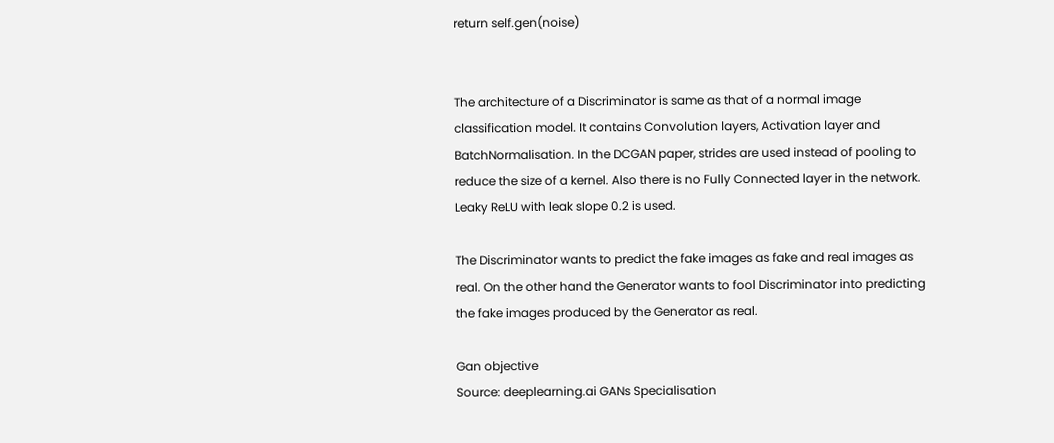return self.gen(noise)


The architecture of a Discriminator is same as that of a normal image classification model. It contains Convolution layers, Activation layer and BatchNormalisation. In the DCGAN paper, strides are used instead of pooling to reduce the size of a kernel. Also there is no Fully Connected layer in the network. Leaky ReLU with leak slope 0.2 is used.

The Discriminator wants to predict the fake images as fake and real images as real. On the other hand the Generator wants to fool Discriminator into predicting the fake images produced by the Generator as real.

Gan objective
Source: deeplearning.ai GANs Specialisation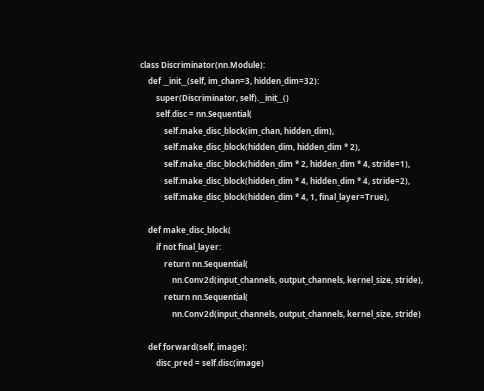class Discriminator(nn.Module):
    def __init__(self, im_chan=3, hidden_dim=32):
        super(Discriminator, self).__init__()
        self.disc = nn.Sequential(
            self.make_disc_block(im_chan, hidden_dim),
            self.make_disc_block(hidden_dim, hidden_dim * 2),
            self.make_disc_block(hidden_dim * 2, hidden_dim * 4, stride=1),
            self.make_disc_block(hidden_dim * 4, hidden_dim * 4, stride=2),
            self.make_disc_block(hidden_dim * 4, 1, final_layer=True),

    def make_disc_block(
        if not final_layer:
            return nn.Sequential(
                nn.Conv2d(input_channels, output_channels, kernel_size, stride),
            return nn.Sequential(
                nn.Conv2d(input_channels, output_channels, kernel_size, stride)

    def forward(self, image):
        disc_pred = self.disc(image)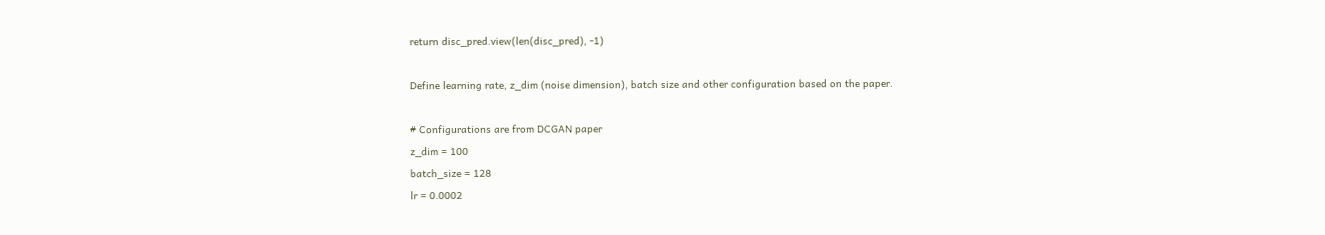return disc_pred.view(len(disc_pred), -1)

Define learning rate, z_dim (noise dimension), batch size and other configuration based on the paper.

# Configurations are from DCGAN paper
z_dim = 100
batch_size = 128
lr = 0.0002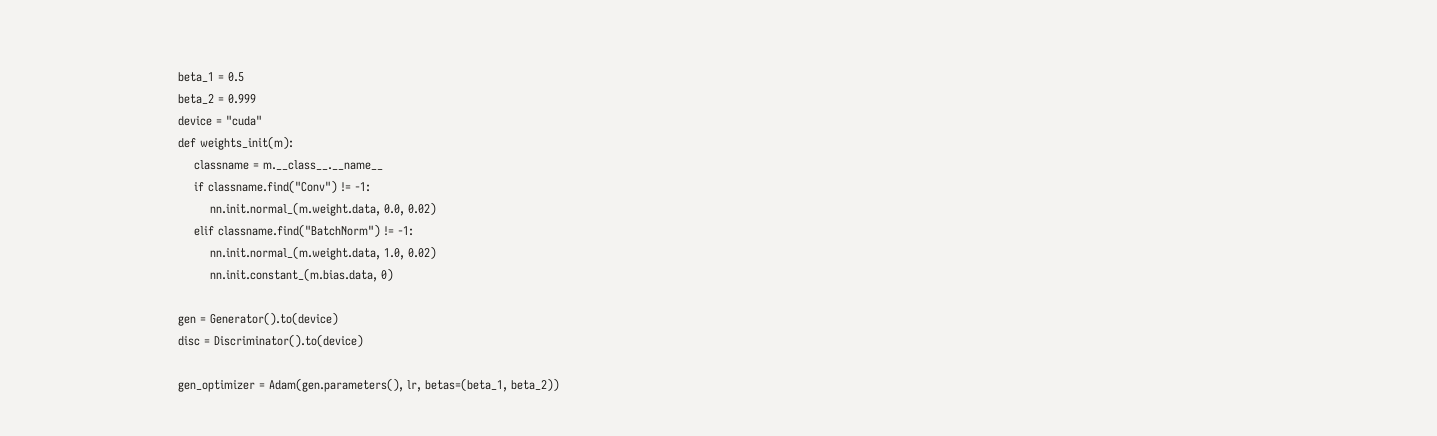beta_1 = 0.5
beta_2 = 0.999
device = "cuda"
def weights_init(m):
    classname = m.__class__.__name__
    if classname.find("Conv") != -1:
        nn.init.normal_(m.weight.data, 0.0, 0.02)
    elif classname.find("BatchNorm") != -1:
        nn.init.normal_(m.weight.data, 1.0, 0.02)
        nn.init.constant_(m.bias.data, 0)

gen = Generator().to(device)
disc = Discriminator().to(device)

gen_optimizer = Adam(gen.parameters(), lr, betas=(beta_1, beta_2))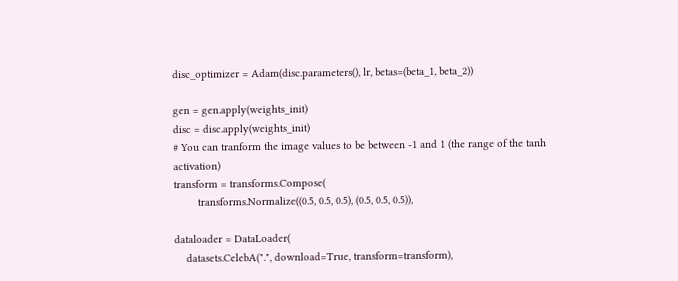disc_optimizer = Adam(disc.parameters(), lr, betas=(beta_1, beta_2))

gen = gen.apply(weights_init)
disc = disc.apply(weights_init)
# You can tranform the image values to be between -1 and 1 (the range of the tanh activation)
transform = transforms.Compose(
        transforms.Normalize((0.5, 0.5, 0.5), (0.5, 0.5, 0.5)),

dataloader = DataLoader(
    datasets.CelebA(".", download=True, transform=transform),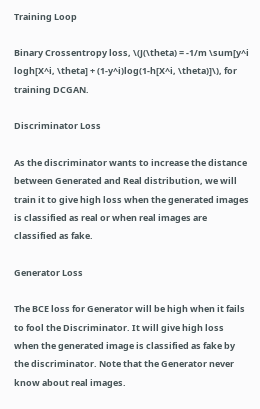Training Loop

Binary Crossentropy loss, \(J(\theta) = -1/m \sum[y^i logh[X^i, \theta] + (1-y^i)log(1-h[X^i, \theta)]\), for training DCGAN.

Discriminator Loss

As the discriminator wants to increase the distance between Generated and Real distribution, we will train it to give high loss when the generated images is classified as real or when real images are classified as fake.

Generator Loss

The BCE loss for Generator will be high when it fails to fool the Discriminator. It will give high loss when the generated image is classified as fake by the discriminator. Note that the Generator never know about real images.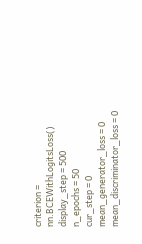criterion = nn.BCEWithLogitsLoss()
display_step = 500
n_epochs = 50
cur_step = 0
mean_generator_loss = 0
mean_discriminator_loss = 0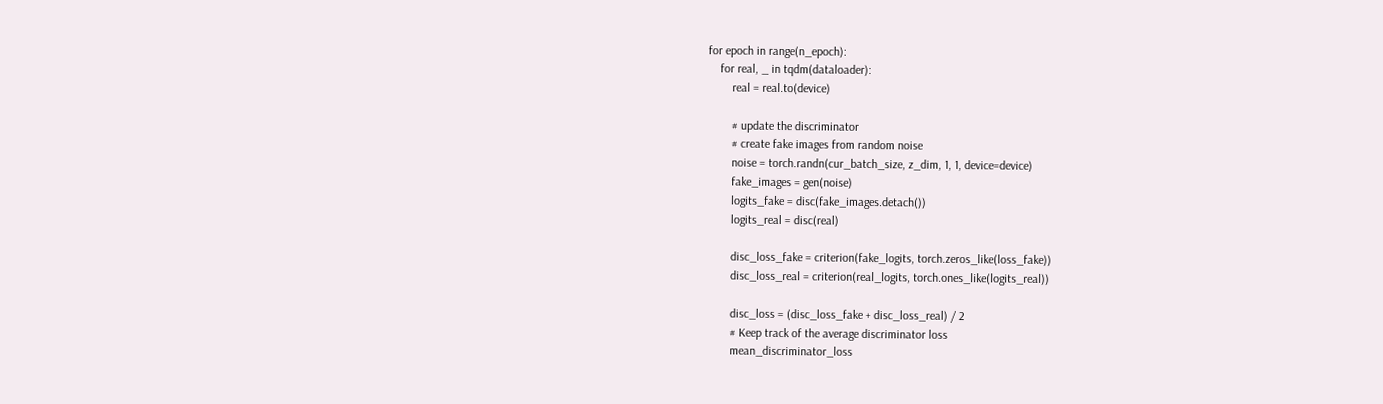for epoch in range(n_epoch):
    for real, _ in tqdm(dataloader):
        real = real.to(device)

        # update the discriminator
        # create fake images from random noise
        noise = torch.randn(cur_batch_size, z_dim, 1, 1, device=device)
        fake_images = gen(noise)
        logits_fake = disc(fake_images.detach())
        logits_real = disc(real)

        disc_loss_fake = criterion(fake_logits, torch.zeros_like(loss_fake))
        disc_loss_real = criterion(real_logits, torch.ones_like(logits_real))

        disc_loss = (disc_loss_fake + disc_loss_real) / 2
        # Keep track of the average discriminator loss
        mean_discriminator_loss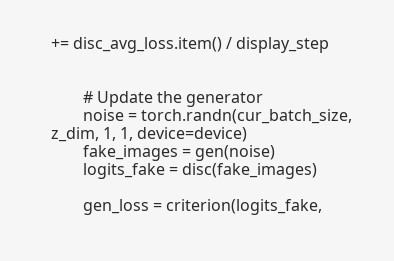+= disc_avg_loss.item() / display_step


        # Update the generator
        noise = torch.randn(cur_batch_size, z_dim, 1, 1, device=device)
        fake_images = gen(noise)
        logits_fake = disc(fake_images)

        gen_loss = criterion(logits_fake,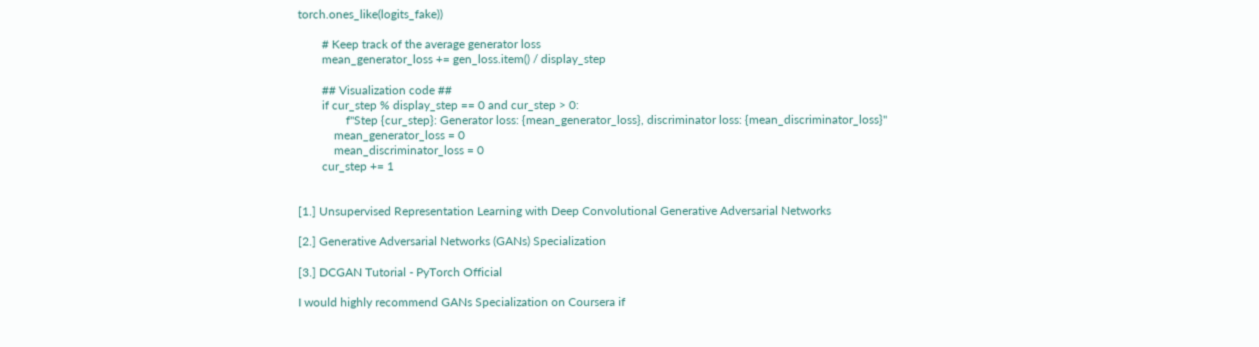torch.ones_like(logits_fake))

        # Keep track of the average generator loss
        mean_generator_loss += gen_loss.item() / display_step

        ## Visualization code ##
        if cur_step % display_step == 0 and cur_step > 0:
                f"Step {cur_step}: Generator loss: {mean_generator_loss}, discriminator loss: {mean_discriminator_loss}"
            mean_generator_loss = 0
            mean_discriminator_loss = 0
        cur_step += 1


[1.] Unsupervised Representation Learning with Deep Convolutional Generative Adversarial Networks

[2.] Generative Adversarial Networks (GANs) Specialization

[3.] DCGAN Tutorial - PyTorch Official

I would highly recommend GANs Specialization on Coursera if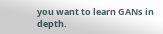you want to learn GANs in depth.